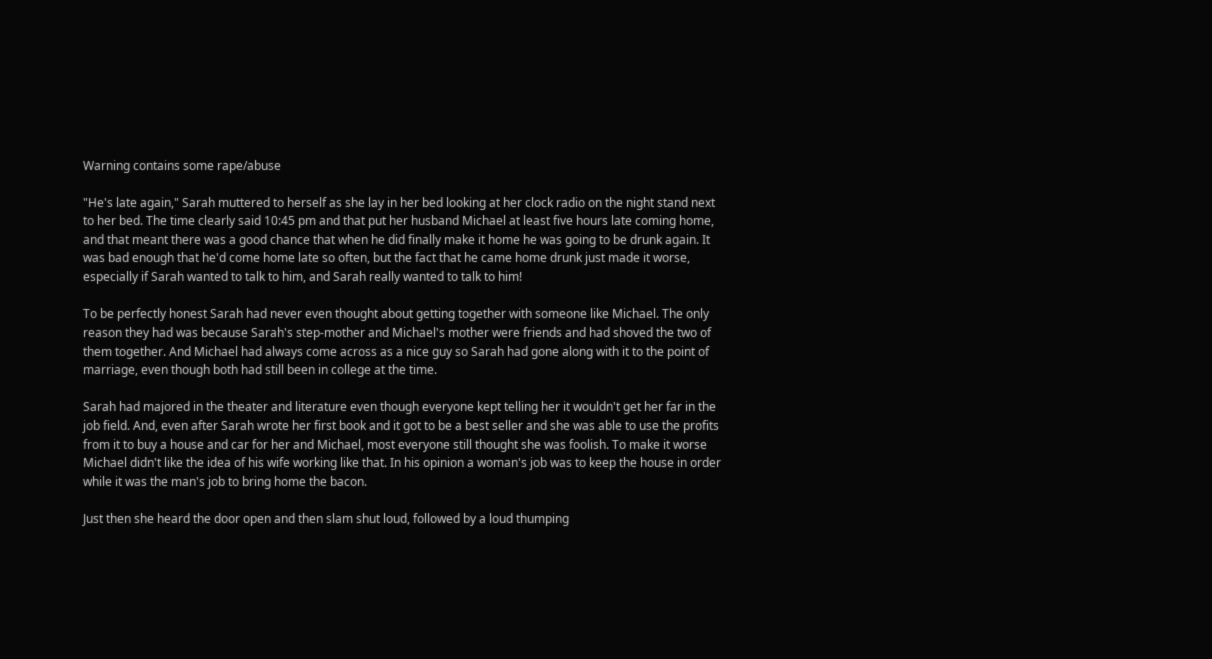Warning contains some rape/abuse

"He's late again," Sarah muttered to herself as she lay in her bed looking at her clock radio on the night stand next to her bed. The time clearly said 10:45 pm and that put her husband Michael at least five hours late coming home, and that meant there was a good chance that when he did finally make it home he was going to be drunk again. It was bad enough that he'd come home late so often, but the fact that he came home drunk just made it worse, especially if Sarah wanted to talk to him, and Sarah really wanted to talk to him!

To be perfectly honest Sarah had never even thought about getting together with someone like Michael. The only reason they had was because Sarah's step-mother and Michael's mother were friends and had shoved the two of them together. And Michael had always come across as a nice guy so Sarah had gone along with it to the point of marriage, even though both had still been in college at the time.

Sarah had majored in the theater and literature even though everyone kept telling her it wouldn't get her far in the job field. And, even after Sarah wrote her first book and it got to be a best seller and she was able to use the profits from it to buy a house and car for her and Michael, most everyone still thought she was foolish. To make it worse Michael didn't like the idea of his wife working like that. In his opinion a woman's job was to keep the house in order while it was the man's job to bring home the bacon.

Just then she heard the door open and then slam shut loud, followed by a loud thumping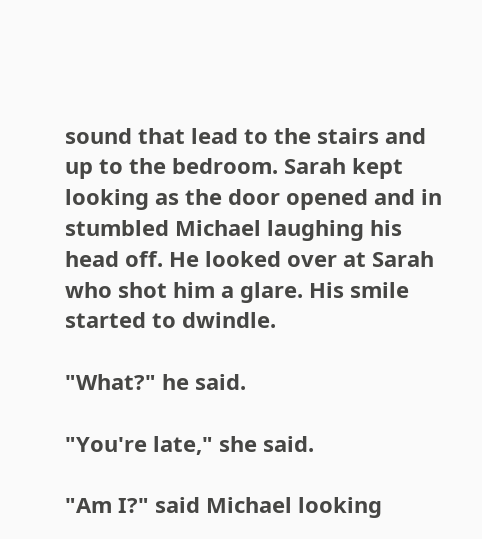sound that lead to the stairs and up to the bedroom. Sarah kept looking as the door opened and in stumbled Michael laughing his head off. He looked over at Sarah who shot him a glare. His smile started to dwindle.

"What?" he said.

"You're late," she said.

"Am I?" said Michael looking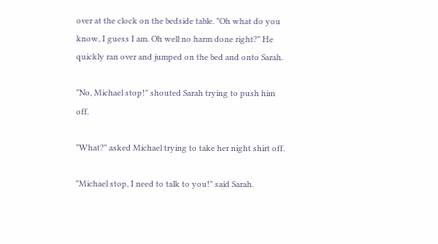over at the clock on the bedside table. "Oh what do you know, I guess I am. Oh well no harm done right?" He quickly ran over and jumped on the bed and onto Sarah.

"No, Michael stop!" shouted Sarah trying to push him off.

"What?" asked Michael trying to take her night shirt off.

"Michael stop, I need to talk to you!" said Sarah.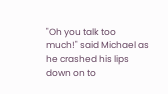"Oh you talk too much!" said Michael as he crashed his lips down on to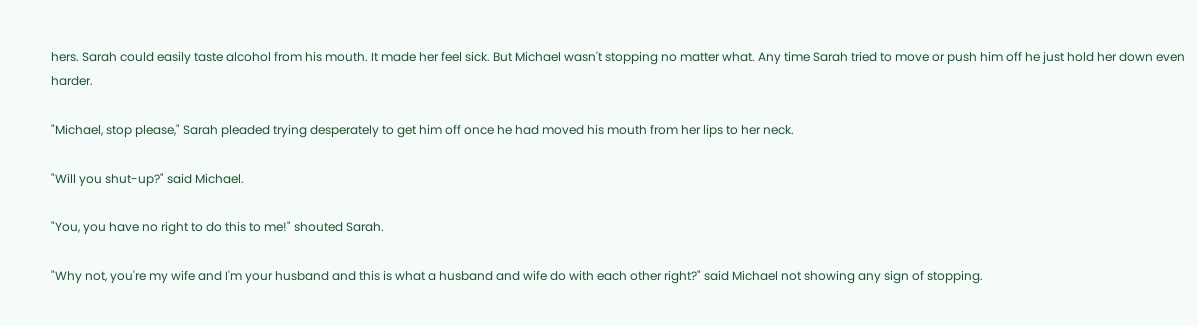hers. Sarah could easily taste alcohol from his mouth. It made her feel sick. But Michael wasn't stopping no matter what. Any time Sarah tried to move or push him off he just hold her down even harder.

"Michael, stop please," Sarah pleaded trying desperately to get him off once he had moved his mouth from her lips to her neck.

"Will you shut-up?" said Michael.

"You, you have no right to do this to me!" shouted Sarah.

"Why not, you're my wife and I'm your husband and this is what a husband and wife do with each other right?" said Michael not showing any sign of stopping.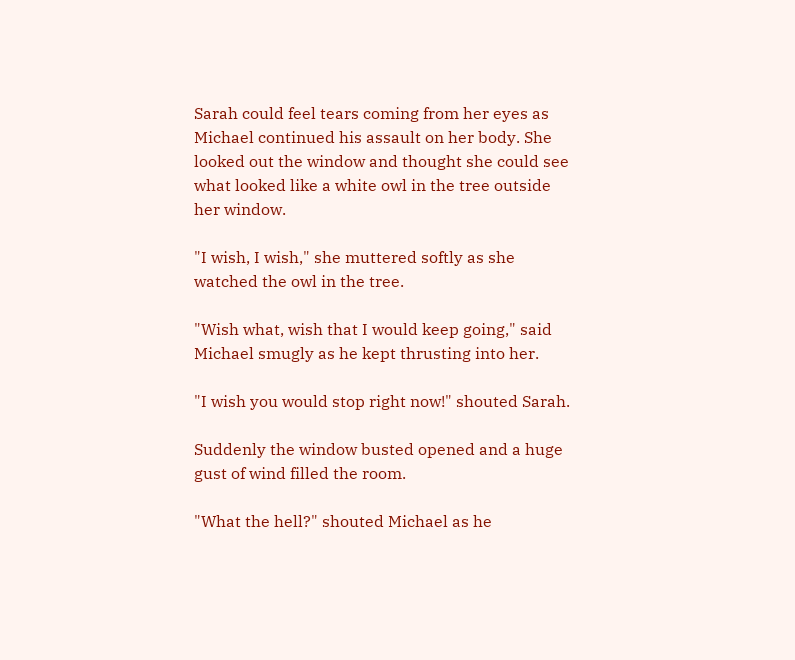Sarah could feel tears coming from her eyes as Michael continued his assault on her body. She looked out the window and thought she could see what looked like a white owl in the tree outside her window.

"I wish, I wish," she muttered softly as she watched the owl in the tree.

"Wish what, wish that I would keep going," said Michael smugly as he kept thrusting into her.

"I wish you would stop right now!" shouted Sarah.

Suddenly the window busted opened and a huge gust of wind filled the room.

"What the hell?" shouted Michael as he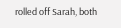rolled off Sarah, both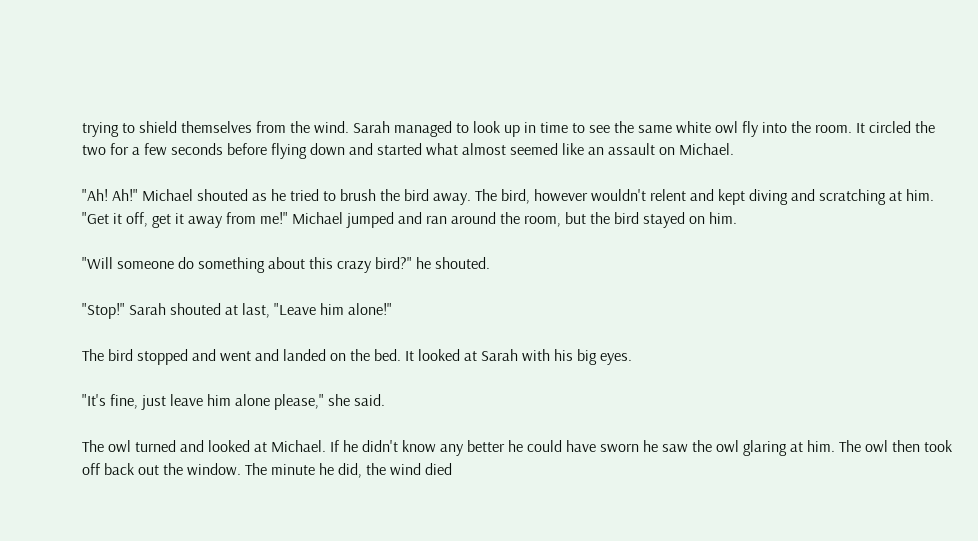trying to shield themselves from the wind. Sarah managed to look up in time to see the same white owl fly into the room. It circled the two for a few seconds before flying down and started what almost seemed like an assault on Michael.

"Ah! Ah!" Michael shouted as he tried to brush the bird away. The bird, however wouldn't relent and kept diving and scratching at him. "Get it off, get it away from me!" Michael jumped and ran around the room, but the bird stayed on him.

"Will someone do something about this crazy bird?" he shouted.

"Stop!" Sarah shouted at last, "Leave him alone!"

The bird stopped and went and landed on the bed. It looked at Sarah with his big eyes.

"It's fine, just leave him alone please," she said.

The owl turned and looked at Michael. If he didn't know any better he could have sworn he saw the owl glaring at him. The owl then took off back out the window. The minute he did, the wind died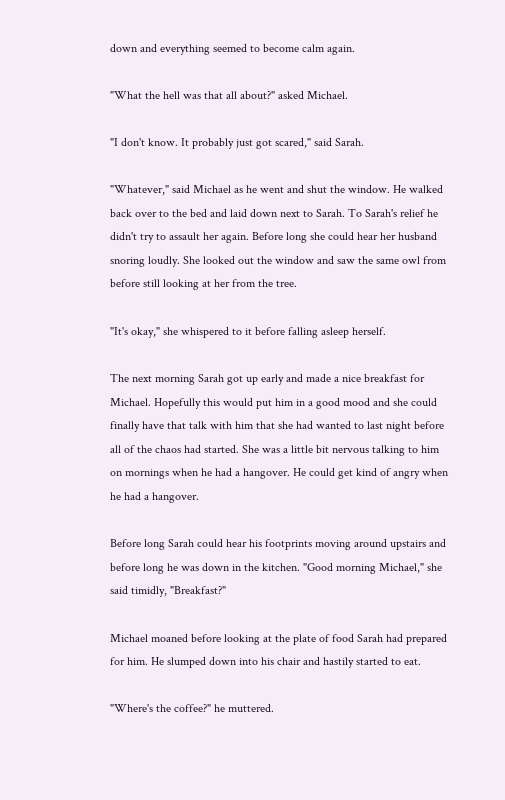down and everything seemed to become calm again.

"What the hell was that all about?" asked Michael.

"I don't know. It probably just got scared," said Sarah.

"Whatever," said Michael as he went and shut the window. He walked back over to the bed and laid down next to Sarah. To Sarah's relief he didn't try to assault her again. Before long she could hear her husband snoring loudly. She looked out the window and saw the same owl from before still looking at her from the tree.

"It's okay," she whispered to it before falling asleep herself.

The next morning Sarah got up early and made a nice breakfast for Michael. Hopefully this would put him in a good mood and she could finally have that talk with him that she had wanted to last night before all of the chaos had started. She was a little bit nervous talking to him on mornings when he had a hangover. He could get kind of angry when he had a hangover.

Before long Sarah could hear his footprints moving around upstairs and before long he was down in the kitchen. "Good morning Michael," she said timidly, "Breakfast?"

Michael moaned before looking at the plate of food Sarah had prepared for him. He slumped down into his chair and hastily started to eat.

"Where's the coffee?" he muttered.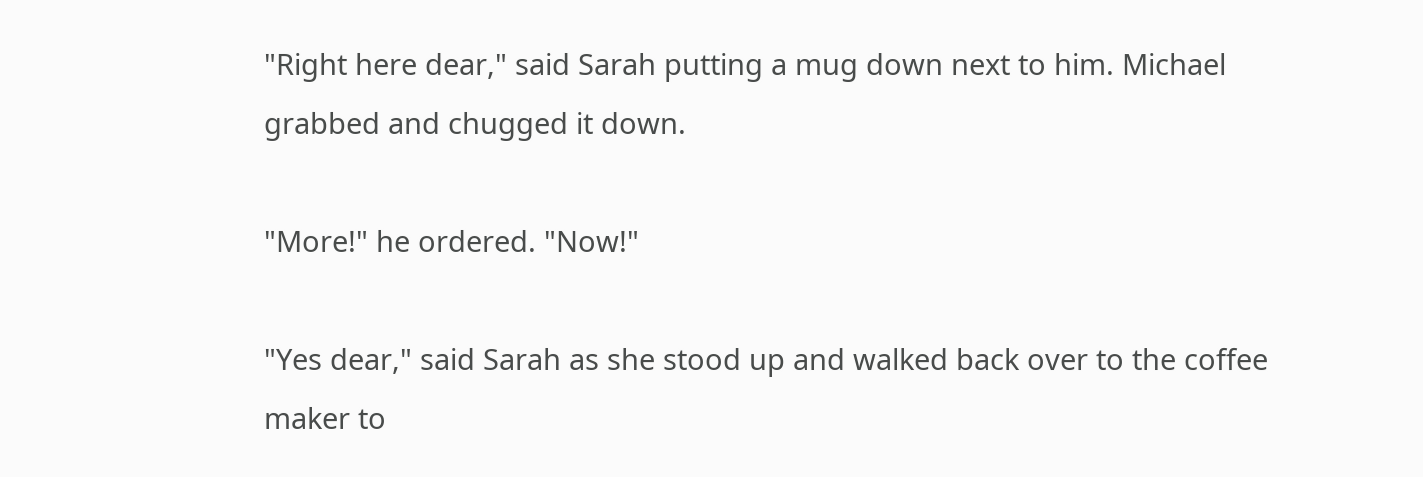"Right here dear," said Sarah putting a mug down next to him. Michael grabbed and chugged it down.

"More!" he ordered. "Now!"

"Yes dear," said Sarah as she stood up and walked back over to the coffee maker to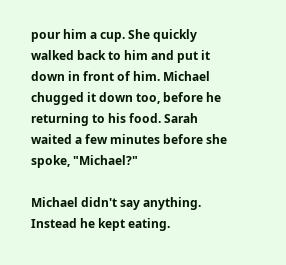pour him a cup. She quickly walked back to him and put it down in front of him. Michael chugged it down too, before he returning to his food. Sarah waited a few minutes before she spoke, "Michael?"

Michael didn't say anything. Instead he kept eating.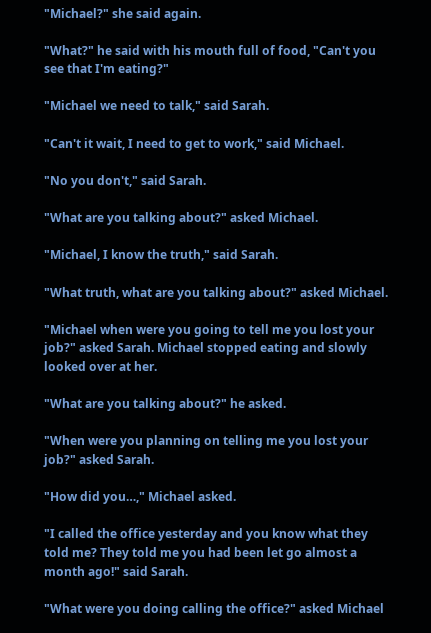"Michael?" she said again.

"What?" he said with his mouth full of food, "Can't you see that I'm eating?"

"Michael we need to talk," said Sarah.

"Can't it wait, I need to get to work," said Michael.

"No you don't," said Sarah.

"What are you talking about?" asked Michael.

"Michael, I know the truth," said Sarah.

"What truth, what are you talking about?" asked Michael.

"Michael when were you going to tell me you lost your job?" asked Sarah. Michael stopped eating and slowly looked over at her.

"What are you talking about?" he asked.

"When were you planning on telling me you lost your job?" asked Sarah.

"How did you…," Michael asked.

"I called the office yesterday and you know what they told me? They told me you had been let go almost a month ago!" said Sarah.

"What were you doing calling the office?" asked Michael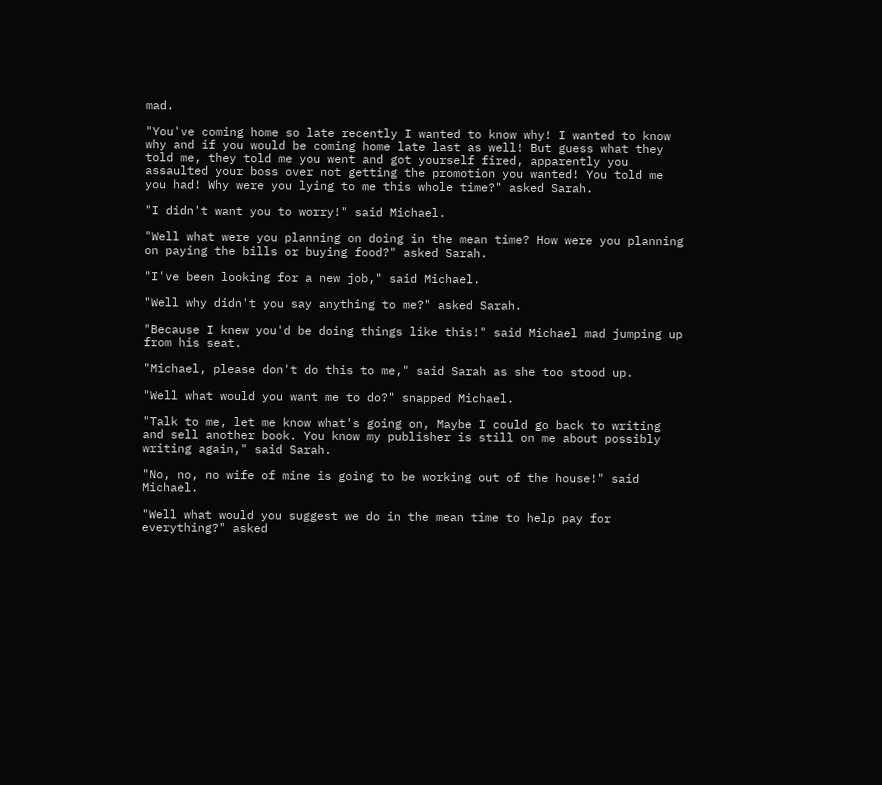mad.

"You've coming home so late recently I wanted to know why! I wanted to know why and if you would be coming home late last as well! But guess what they told me, they told me you went and got yourself fired, apparently you assaulted your boss over not getting the promotion you wanted! You told me you had! Why were you lying to me this whole time?" asked Sarah.

"I didn't want you to worry!" said Michael.

"Well what were you planning on doing in the mean time? How were you planning on paying the bills or buying food?" asked Sarah.

"I've been looking for a new job," said Michael.

"Well why didn't you say anything to me?" asked Sarah.

"Because I knew you'd be doing things like this!" said Michael mad jumping up from his seat.

"Michael, please don't do this to me," said Sarah as she too stood up.

"Well what would you want me to do?" snapped Michael.

"Talk to me, let me know what's going on, Maybe I could go back to writing and sell another book. You know my publisher is still on me about possibly writing again," said Sarah.

"No, no, no wife of mine is going to be working out of the house!" said Michael.

"Well what would you suggest we do in the mean time to help pay for everything?" asked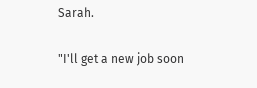Sarah.

"I'll get a new job soon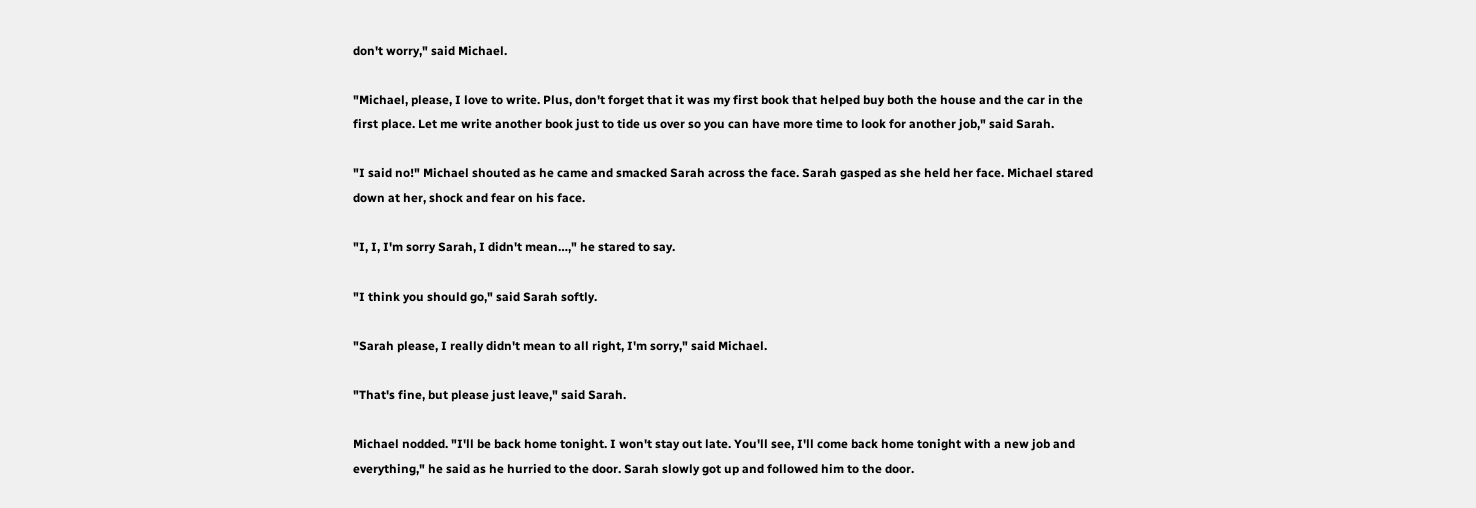don't worry," said Michael.

"Michael, please, I love to write. Plus, don't forget that it was my first book that helped buy both the house and the car in the first place. Let me write another book just to tide us over so you can have more time to look for another job," said Sarah.

"I said no!" Michael shouted as he came and smacked Sarah across the face. Sarah gasped as she held her face. Michael stared down at her, shock and fear on his face.

"I, I, I'm sorry Sarah, I didn't mean…," he stared to say.

"I think you should go," said Sarah softly.

"Sarah please, I really didn't mean to all right, I'm sorry," said Michael.

"That's fine, but please just leave," said Sarah.

Michael nodded. "I'll be back home tonight. I won't stay out late. You'll see, I'll come back home tonight with a new job and everything," he said as he hurried to the door. Sarah slowly got up and followed him to the door.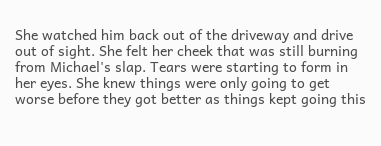She watched him back out of the driveway and drive out of sight. She felt her cheek that was still burning from Michael's slap. Tears were starting to form in her eyes. She knew things were only going to get worse before they got better as things kept going this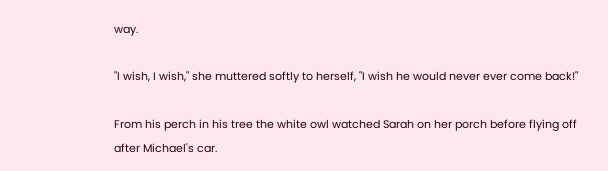way.

"I wish, I wish," she muttered softly to herself, "I wish he would never ever come back!"

From his perch in his tree the white owl watched Sarah on her porch before flying off after Michael's car.